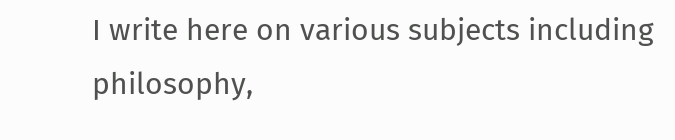I write here on various subjects including philosophy,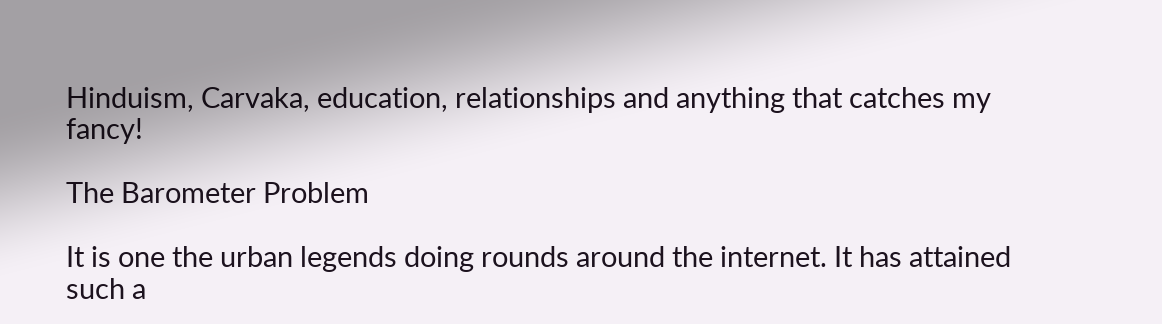Hinduism, Carvaka, education, relationships and anything that catches my fancy!

The Barometer Problem

It is one the urban legends doing rounds around the internet. It has attained such a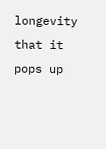longevity that it pops up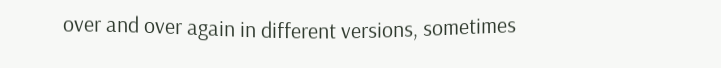over and over again in different versions, sometimes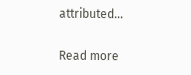attributed…

Read more